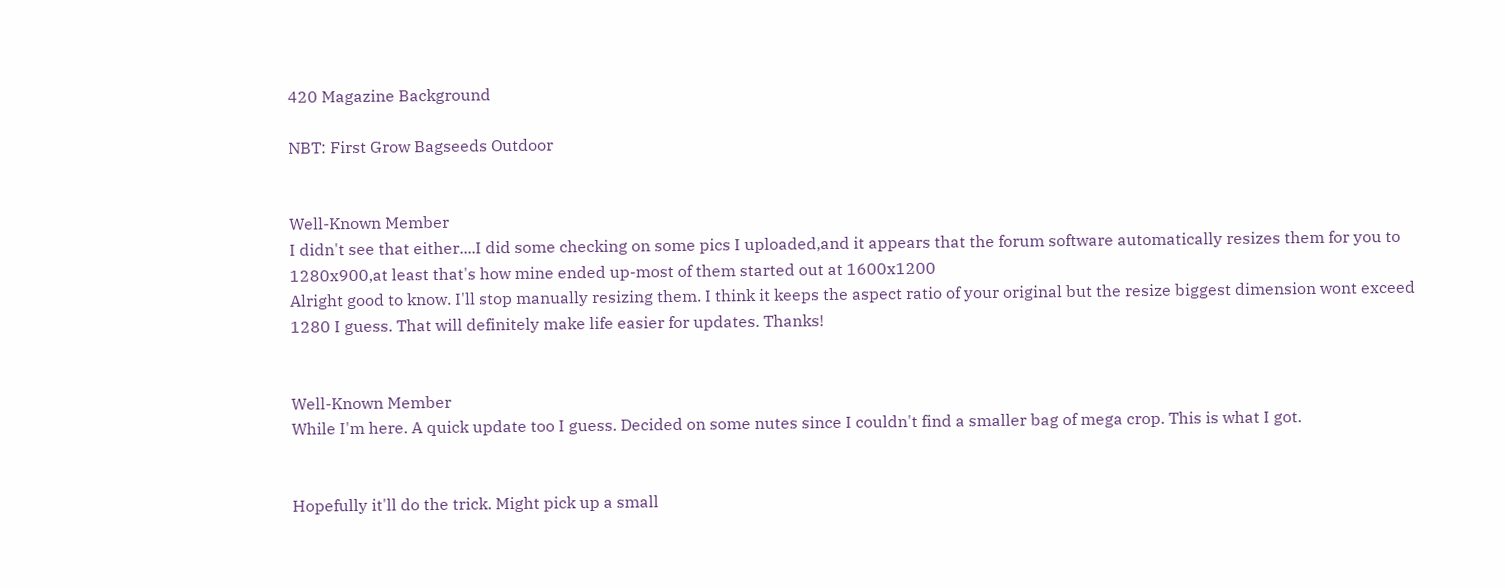420 Magazine Background

NBT: First Grow Bagseeds Outdoor


Well-Known Member
I didn't see that either....I did some checking on some pics I uploaded,and it appears that the forum software automatically resizes them for you to 1280x900,at least that's how mine ended up-most of them started out at 1600x1200
Alright good to know. I'll stop manually resizing them. I think it keeps the aspect ratio of your original but the resize biggest dimension wont exceed 1280 I guess. That will definitely make life easier for updates. Thanks!


Well-Known Member
While I'm here. A quick update too I guess. Decided on some nutes since I couldn't find a smaller bag of mega crop. This is what I got.


Hopefully it'll do the trick. Might pick up a small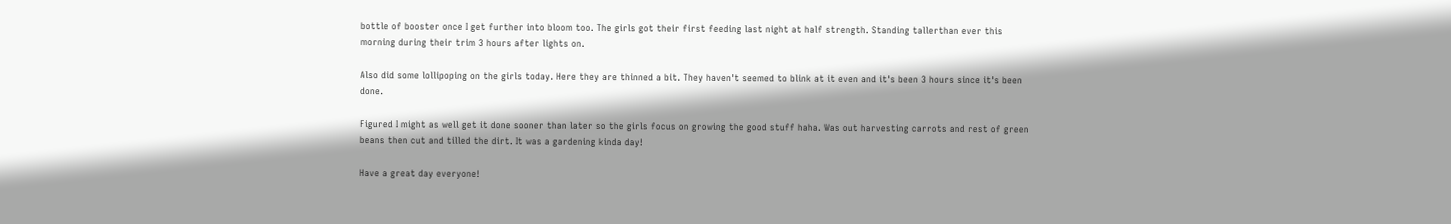bottle of booster once I get further into bloom too. The girls got their first feeding last night at half strength. Standing tallerthan ever this morning during their trim 3 hours after lights on.

Also did some lollipoping on the girls today. Here they are thinned a bit. They haven't seemed to blink at it even and it's been 3 hours since it's been done.

Figured I might as well get it done sooner than later so the girls focus on growing the good stuff haha. Was out harvesting carrots and rest of green beans then cut and tilled the dirt. It was a gardening kinda day!

Have a great day everyone!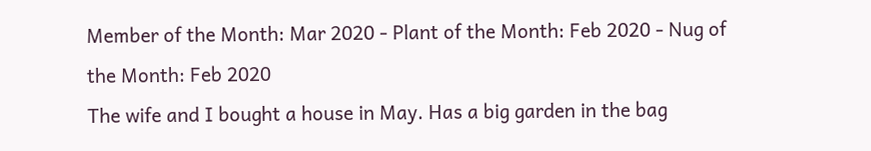Member of the Month: Mar 2020 - Plant of the Month: Feb 2020 - Nug of the Month: Feb 2020
The wife and I bought a house in May. Has a big garden in the bag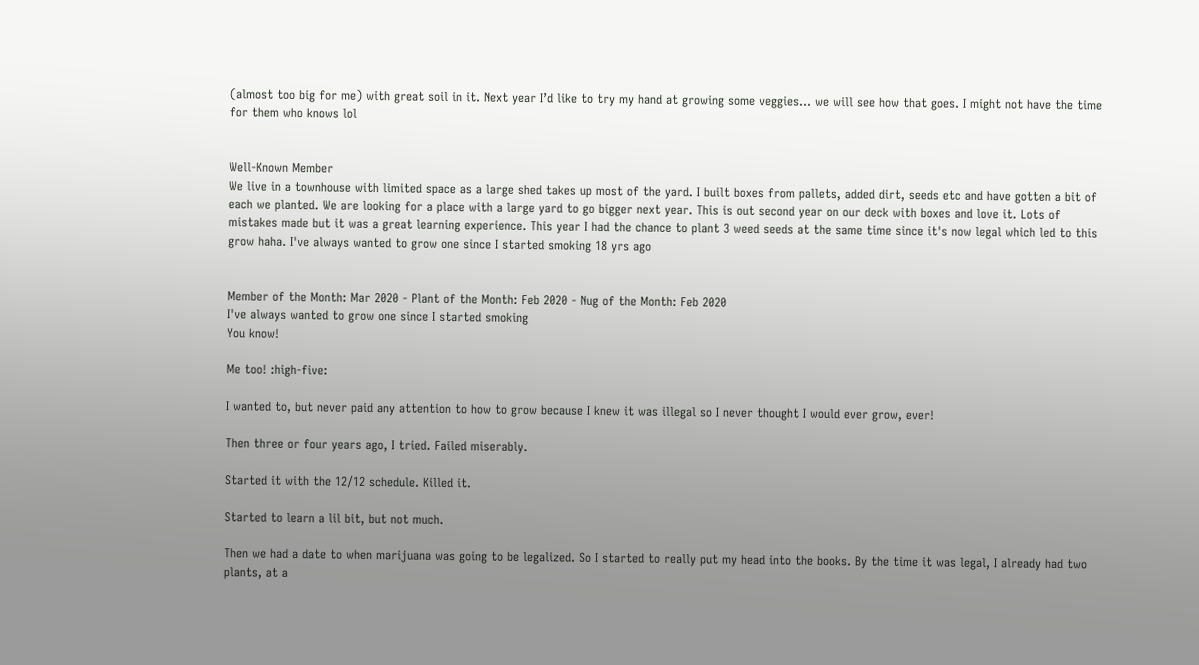(almost too big for me) with great soil in it. Next year I’d like to try my hand at growing some veggies... we will see how that goes. I might not have the time for them who knows lol


Well-Known Member
We live in a townhouse with limited space as a large shed takes up most of the yard. I built boxes from pallets, added dirt, seeds etc and have gotten a bit of each we planted. We are looking for a place with a large yard to go bigger next year. This is out second year on our deck with boxes and love it. Lots of mistakes made but it was a great learning experience. This year I had the chance to plant 3 weed seeds at the same time since it's now legal which led to this grow haha. I've always wanted to grow one since I started smoking 18 yrs ago


Member of the Month: Mar 2020 - Plant of the Month: Feb 2020 - Nug of the Month: Feb 2020
I've always wanted to grow one since I started smoking
You know!

Me too! :high-five:

I wanted to, but never paid any attention to how to grow because I knew it was illegal so I never thought I would ever grow, ever!

Then three or four years ago, I tried. Failed miserably.

Started it with the 12/12 schedule. Killed it.

Started to learn a lil bit, but not much.

Then we had a date to when marijuana was going to be legalized. So I started to really put my head into the books. By the time it was legal, I already had two plants, at a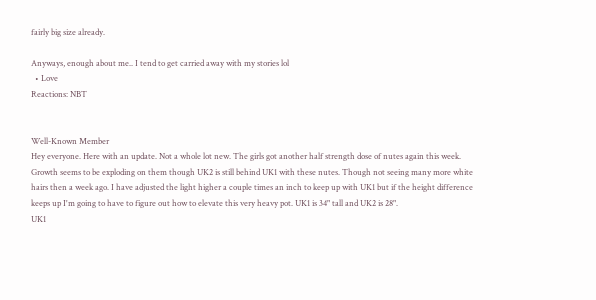fairly big size already.

Anyways, enough about me.. I tend to get carried away with my stories lol
  • Love
Reactions: NBT


Well-Known Member
Hey everyone. Here with an update. Not a whole lot new. The girls got another half strength dose of nutes again this week. Growth seems to be exploding on them though UK2 is still behind UK1 with these nutes. Though not seeing many more white hairs then a week ago. I have adjusted the light higher a couple times an inch to keep up with UK1 but if the height difference keeps up I'm going to have to figure out how to elevate this very heavy pot. UK1 is 34" tall and UK2 is 28".
UK1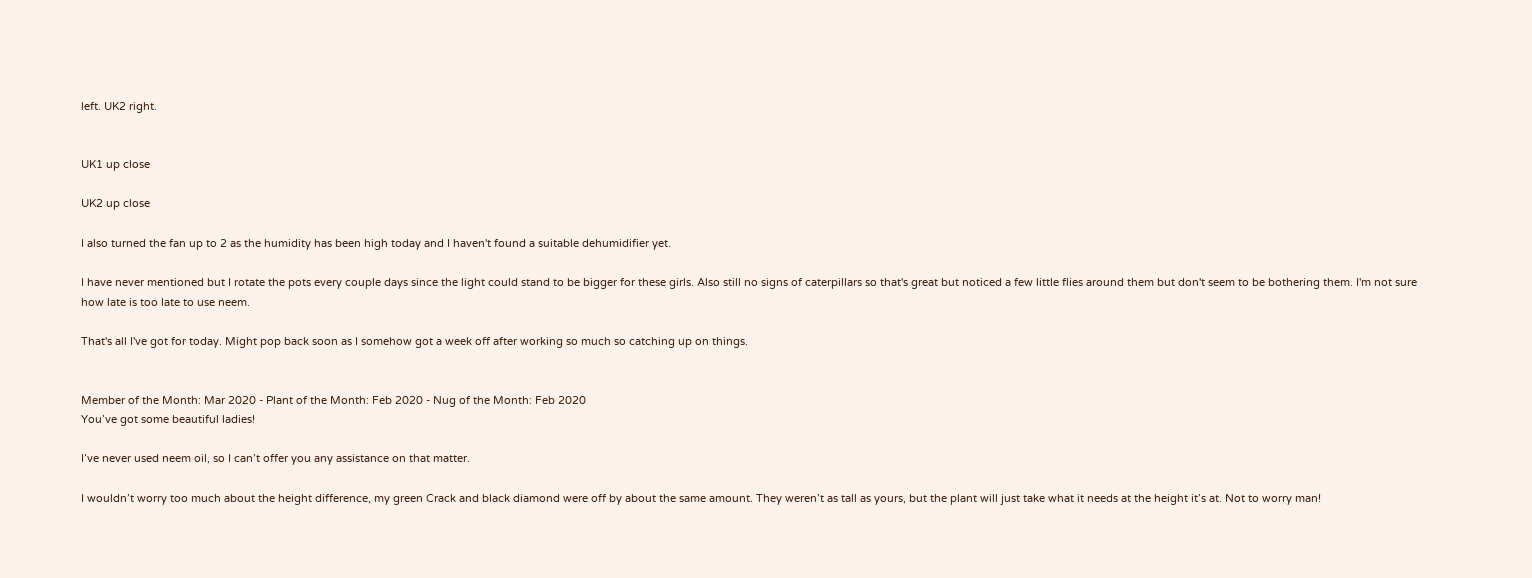left. UK2 right.


UK1 up close

UK2 up close

I also turned the fan up to 2 as the humidity has been high today and I haven't found a suitable dehumidifier yet.

I have never mentioned but I rotate the pots every couple days since the light could stand to be bigger for these girls. Also still no signs of caterpillars so that's great but noticed a few little flies around them but don't seem to be bothering them. I'm not sure how late is too late to use neem.

That's all I've got for today. Might pop back soon as I somehow got a week off after working so much so catching up on things.


Member of the Month: Mar 2020 - Plant of the Month: Feb 2020 - Nug of the Month: Feb 2020
You’ve got some beautiful ladies!

I’ve never used neem oil, so I can’t offer you any assistance on that matter.

I wouldn’t worry too much about the height difference, my green Crack and black diamond were off by about the same amount. They weren’t as tall as yours, but the plant will just take what it needs at the height it’s at. Not to worry man!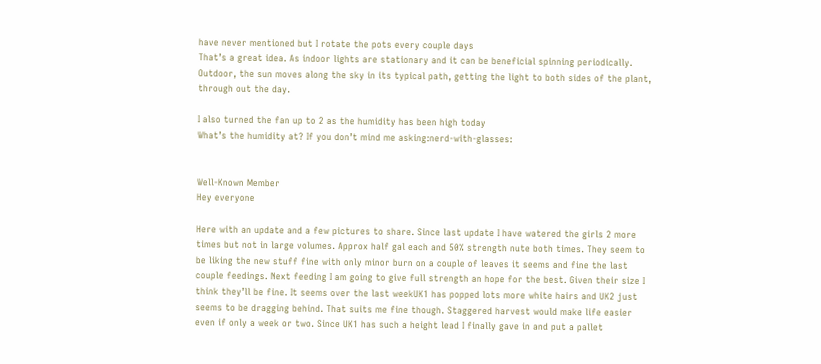have never mentioned but I rotate the pots every couple days
That’s a great idea. As indoor lights are stationary and it can be beneficial spinning periodically. Outdoor, the sun moves along the sky in its typical path, getting the light to both sides of the plant, through out the day.

I also turned the fan up to 2 as the humidity has been high today
What’s the humidity at? If you don’t mind me asking:nerd-with-glasses:


Well-Known Member
Hey everyone

Here with an update and a few pictures to share. Since last update I have watered the girls 2 more times but not in large volumes. Approx half gal each and 50% strength nute both times. They seem to be liking the new stuff fine with only minor burn on a couple of leaves it seems and fine the last couple feedings. Next feeding I am going to give full strength an hope for the best. Given their size I think they’ll be fine. It seems over the last weekUK1 has popped lots more white hairs and UK2 just seems to be dragging behind. That suits me fine though. Staggered harvest would make life easier even if only a week or two. Since UK1 has such a height lead I finally gave in and put a pallet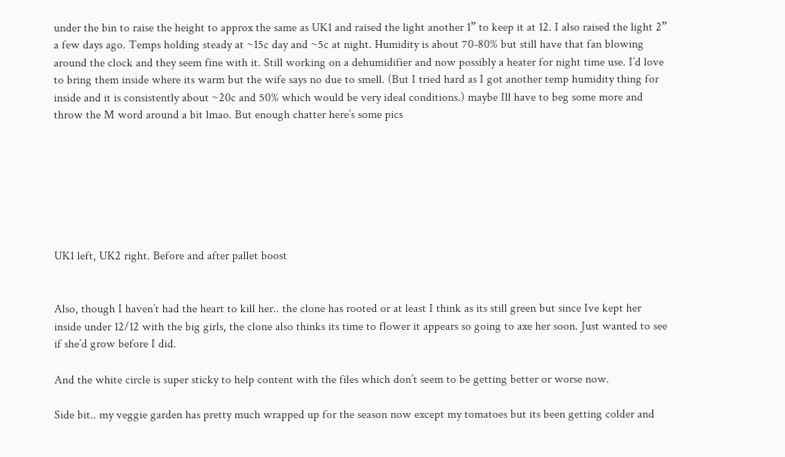under the bin to raise the height to approx the same as UK1 and raised the light another 1” to keep it at 12. I also raised the light 2” a few days ago. Temps holding steady at ~15c day and ~5c at night. Humidity is about 70-80% but still have that fan blowing around the clock and they seem fine with it. Still working on a dehumidifier and now possibly a heater for night time use. I’d love to bring them inside where its warm but the wife says no due to smell. (But I tried hard as I got another temp humidity thing for inside and it is consistently about ~20c and 50% which would be very ideal conditions.) maybe Ill have to beg some more and throw the M word around a bit lmao. But enough chatter here’s some pics







UK1 left, UK2 right. Before and after pallet boost


Also, though I haven’t had the heart to kill her.. the clone has rooted or at least I think as its still green but since Ive kept her inside under 12/12 with the big girls, the clone also thinks its time to flower it appears so going to axe her soon. Just wanted to see if she’d grow before I did.

And the white circle is super sticky to help content with the files which don’t seem to be getting better or worse now.

Side bit.. my veggie garden has pretty much wrapped up for the season now except my tomatoes but its been getting colder and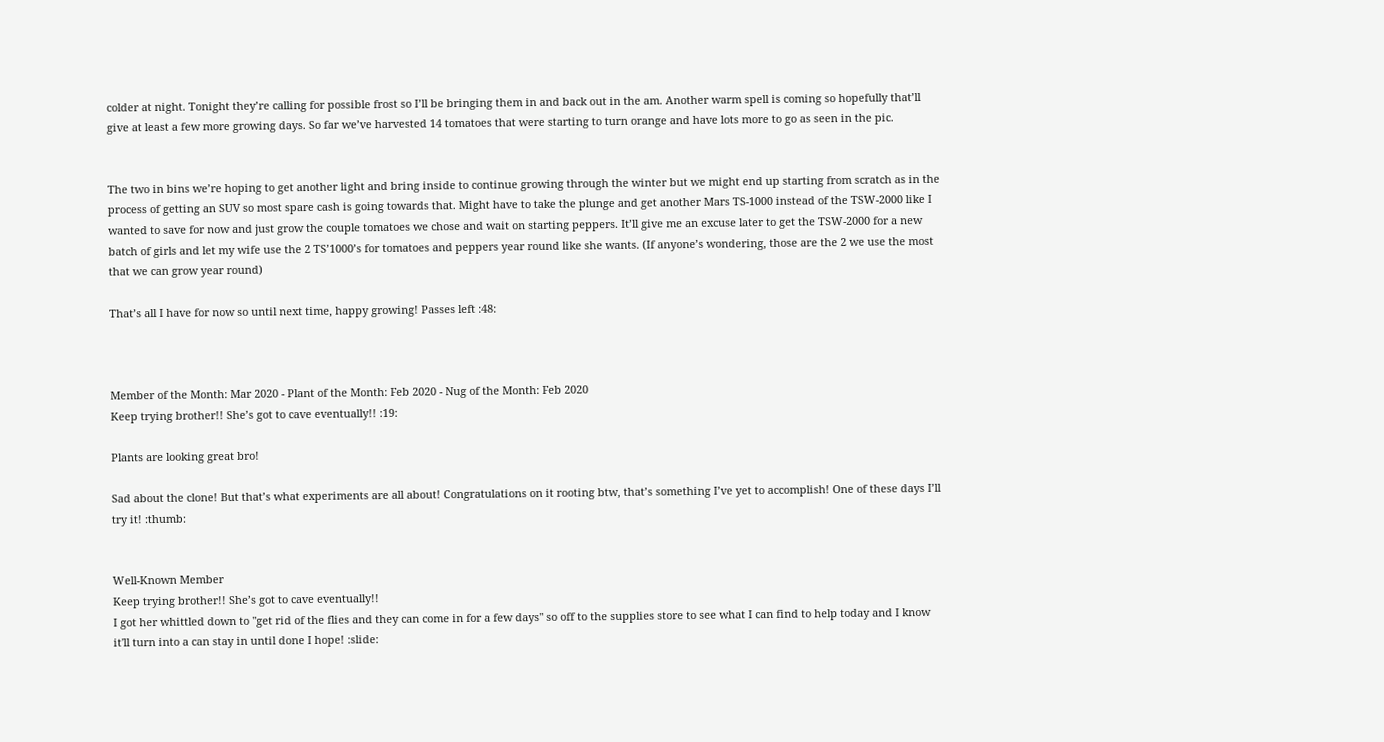colder at night. Tonight they’re calling for possible frost so I’ll be bringing them in and back out in the am. Another warm spell is coming so hopefully that’ll give at least a few more growing days. So far we’ve harvested 14 tomatoes that were starting to turn orange and have lots more to go as seen in the pic.


The two in bins we’re hoping to get another light and bring inside to continue growing through the winter but we might end up starting from scratch as in the process of getting an SUV so most spare cash is going towards that. Might have to take the plunge and get another Mars TS-1000 instead of the TSW-2000 like I wanted to save for now and just grow the couple tomatoes we chose and wait on starting peppers. It’ll give me an excuse later to get the TSW-2000 for a new batch of girls and let my wife use the 2 TS’1000’s for tomatoes and peppers year round like she wants. (If anyone’s wondering, those are the 2 we use the most that we can grow year round)

That’s all I have for now so until next time, happy growing! Passes left :48:



Member of the Month: Mar 2020 - Plant of the Month: Feb 2020 - Nug of the Month: Feb 2020
Keep trying brother!! She’s got to cave eventually!! :19:

Plants are looking great bro!

Sad about the clone! But that’s what experiments are all about! Congratulations on it rooting btw, that’s something I’ve yet to accomplish! One of these days I’ll try it! :thumb:


Well-Known Member
Keep trying brother!! She’s got to cave eventually!!
I got her whittled down to "get rid of the flies and they can come in for a few days" so off to the supplies store to see what I can find to help today and I know it'll turn into a can stay in until done I hope! :slide: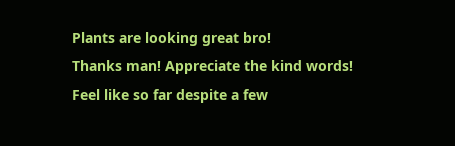Plants are looking great bro!
Thanks man! Appreciate the kind words! Feel like so far despite a few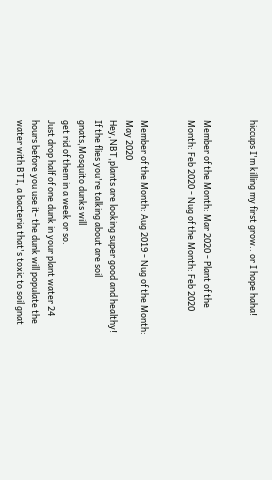hiccups I'm killing my first grow.. or I hope haha!


Member of the Month: Mar 2020 - Plant of the Month: Feb 2020 - Nug of the Month: Feb 2020


Member of the Month: Aug 2019 - Nug of the Month: May 2020
Hey,NBT,plants are looking super good and healthy!
If the flies you're talking about are soil gnats,Mosquito dunks will
get rid of them in a week or so.
Just drop half of one dunk in your plant water 24 hours before you use it- the dunk will populate the water with BTI, a bacteria that's toxic to soil gnat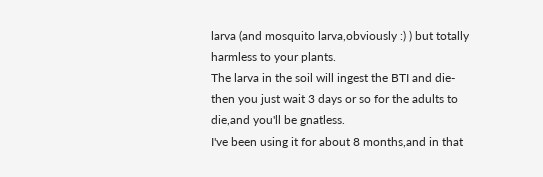larva (and mosquito larva,obviously :) ) but totally harmless to your plants.
The larva in the soil will ingest the BTI and die-then you just wait 3 days or so for the adults to die,and you'll be gnatless.
I've been using it for about 8 months,and in that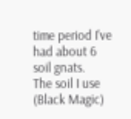time period I've had about 6 soil gnats.
The soil I use (Black Magic)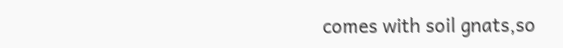comes with soil gnats,so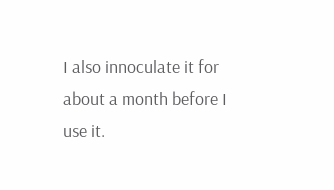I also innoculate it for about a month before I use it.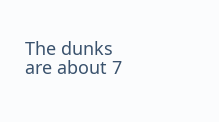The dunks are about 7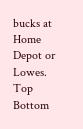bucks at Home Depot or Lowes.
Top Bottom